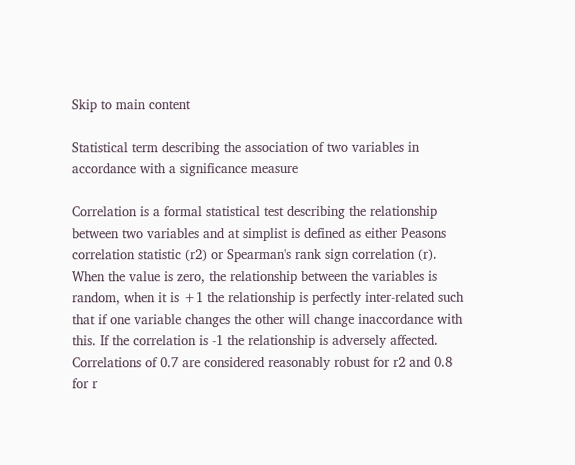Skip to main content

Statistical term describing the association of two variables in accordance with a significance measure

Correlation is a formal statistical test describing the relationship between two variables and at simplist is defined as either Peasons correlation statistic (r2) or Spearman's rank sign correlation (r). When the value is zero, the relationship between the variables is random, when it is +1 the relationship is perfectly inter-related such that if one variable changes the other will change inaccordance with this. If the correlation is -1 the relationship is adversely affected. Correlations of 0.7 are considered reasonably robust for r2 and 0.8 for r